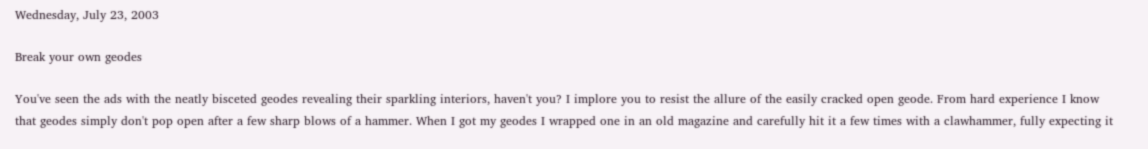Wednesday, July 23, 2003

Break your own geodes

You've seen the ads with the neatly bisceted geodes revealing their sparkling interiors, haven't you? I implore you to resist the allure of the easily cracked open geode. From hard experience I know that geodes simply don't pop open after a few sharp blows of a hammer. When I got my geodes I wrapped one in an old magazine and carefully hit it a few times with a clawhammer, fully expecting it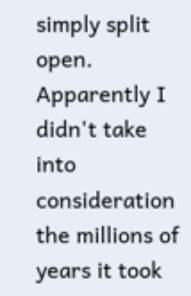simply split open. Apparently I didn't take into consideration the millions of years it took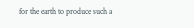for the earth to produce such a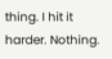thing. I hit it harder. Nothing.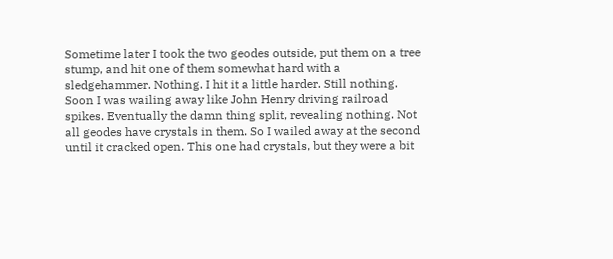Sometime later I took the two geodes outside, put them on a tree stump, and hit one of them somewhat hard with a sledgehammer. Nothing. I hit it a little harder. Still nothing. Soon I was wailing away like John Henry driving railroad spikes. Eventually the damn thing split, revealing nothing. Not all geodes have crystals in them. So I wailed away at the second until it cracked open. This one had crystals, but they were a bit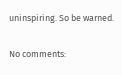uninspiring. So be warned.

No comments: